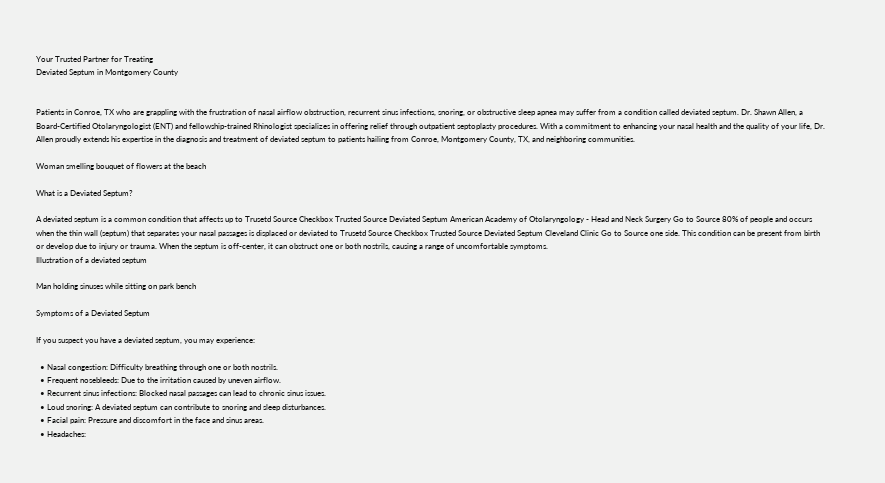Your Trusted Partner for Treating
Deviated Septum in Montgomery County


Patients in Conroe, TX who are grappling with the frustration of nasal airflow obstruction, recurrent sinus infections, snoring, or obstructive sleep apnea may suffer from a condition called deviated septum. Dr. Shawn Allen, a Board-Certified Otolaryngologist (ENT) and fellowship-trained Rhinologist specializes in offering relief through outpatient septoplasty procedures. With a commitment to enhancing your nasal health and the quality of your life, Dr. Allen proudly extends his expertise in the diagnosis and treatment of deviated septum to patients hailing from Conroe, Montgomery County, TX, and neighboring communities.

Woman smelling bouquet of flowers at the beach

What is a Deviated Septum?

A deviated septum is a common condition that affects up to Trusetd Source Checkbox Trusted Source Deviated Septum American Academy of Otolaryngology - Head and Neck Surgery Go to Source 80% of people and occurs when the thin wall (septum) that separates your nasal passages is displaced or deviated to Trusetd Source Checkbox Trusted Source Deviated Septum Cleveland Clinic Go to Source one side. This condition can be present from birth or develop due to injury or trauma. When the septum is off-center, it can obstruct one or both nostrils, causing a range of uncomfortable symptoms.
Illustration of a deviated septum

Man holding sinuses while sitting on park bench

Symptoms of a Deviated Septum

If you suspect you have a deviated septum, you may experience:

  • Nasal congestion: Difficulty breathing through one or both nostrils.
  • Frequent nosebleeds: Due to the irritation caused by uneven airflow.
  • Recurrent sinus infections: Blocked nasal passages can lead to chronic sinus issues.
  • Loud snoring: A deviated septum can contribute to snoring and sleep disturbances.
  • Facial pain: Pressure and discomfort in the face and sinus areas.
  • Headaches: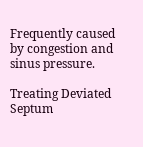Frequently caused by congestion and sinus pressure.

Treating Deviated Septum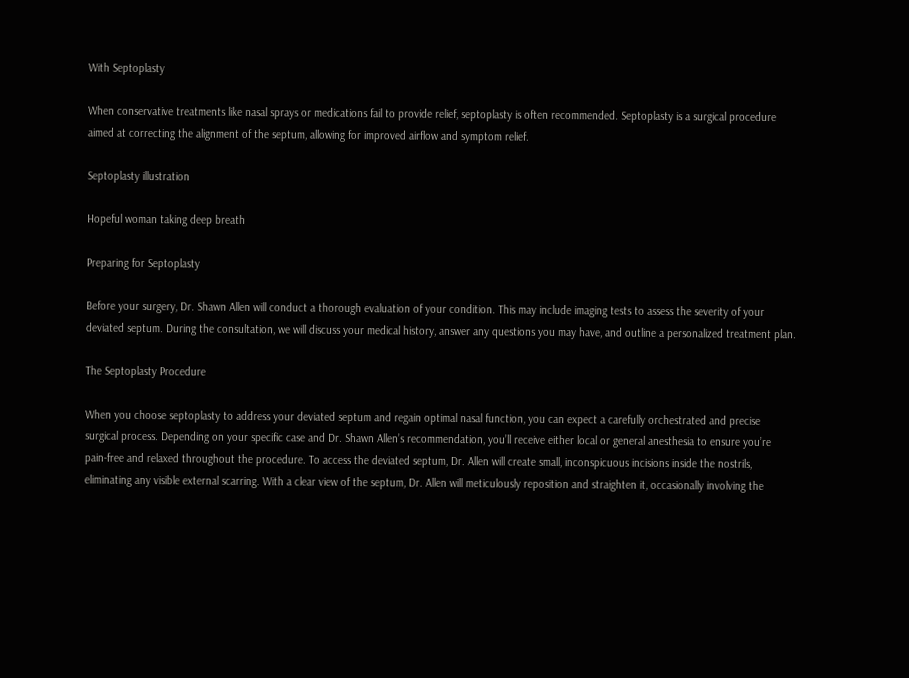With Septoplasty

When conservative treatments like nasal sprays or medications fail to provide relief, septoplasty is often recommended. Septoplasty is a surgical procedure aimed at correcting the alignment of the septum, allowing for improved airflow and symptom relief.

Septoplasty illustration

Hopeful woman taking deep breath

Preparing for Septoplasty

Before your surgery, Dr. Shawn Allen will conduct a thorough evaluation of your condition. This may include imaging tests to assess the severity of your deviated septum. During the consultation, we will discuss your medical history, answer any questions you may have, and outline a personalized treatment plan.

The Septoplasty Procedure

When you choose septoplasty to address your deviated septum and regain optimal nasal function, you can expect a carefully orchestrated and precise surgical process. Depending on your specific case and Dr. Shawn Allen’s recommendation, you’ll receive either local or general anesthesia to ensure you’re pain-free and relaxed throughout the procedure. To access the deviated septum, Dr. Allen will create small, inconspicuous incisions inside the nostrils, eliminating any visible external scarring. With a clear view of the septum, Dr. Allen will meticulously reposition and straighten it, occasionally involving the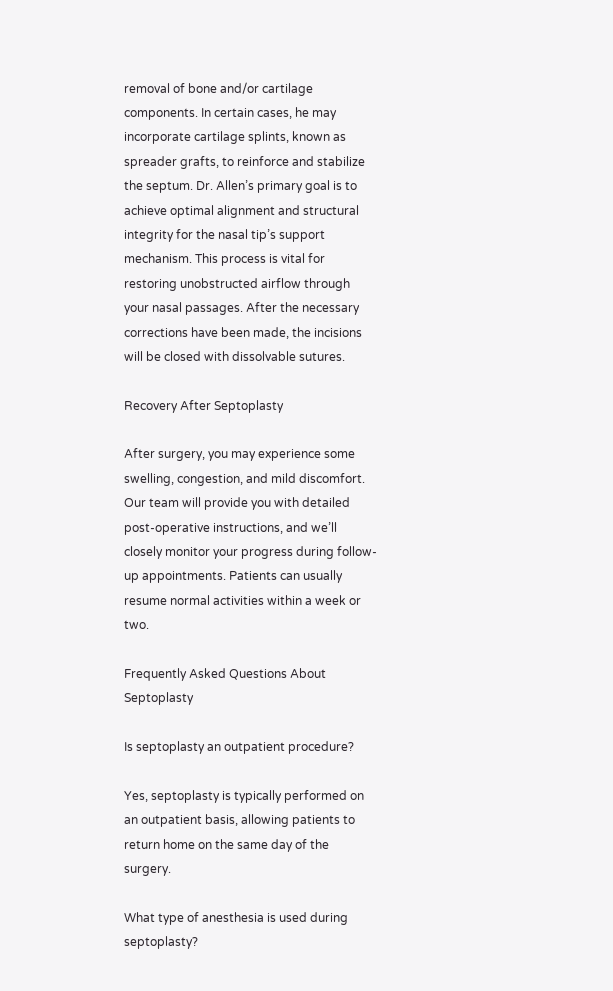removal of bone and/or cartilage components. In certain cases, he may incorporate cartilage splints, known as spreader grafts, to reinforce and stabilize the septum. Dr. Allen’s primary goal is to achieve optimal alignment and structural integrity for the nasal tip’s support mechanism. This process is vital for restoring unobstructed airflow through your nasal passages. After the necessary corrections have been made, the incisions will be closed with dissolvable sutures.

Recovery After Septoplasty

After surgery, you may experience some swelling, congestion, and mild discomfort. Our team will provide you with detailed post-operative instructions, and we’ll closely monitor your progress during follow-up appointments. Patients can usually resume normal activities within a week or two.

Frequently Asked Questions About Septoplasty

Is septoplasty an outpatient procedure?

Yes, septoplasty is typically performed on an outpatient basis, allowing patients to return home on the same day of the surgery.

What type of anesthesia is used during septoplasty?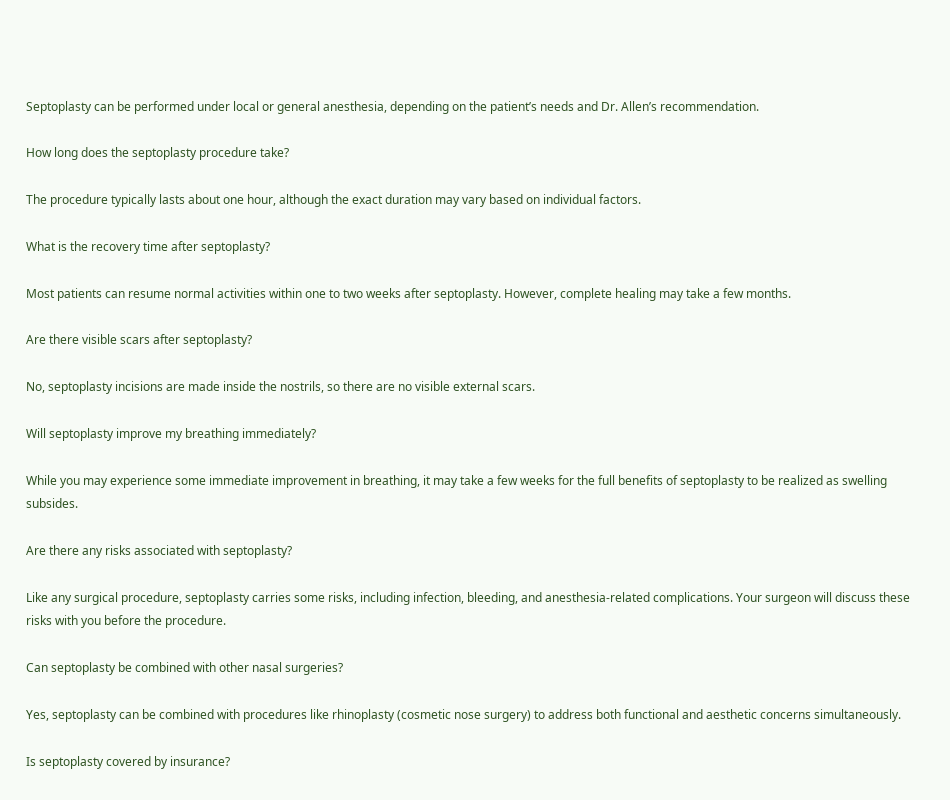Septoplasty can be performed under local or general anesthesia, depending on the patient’s needs and Dr. Allen’s recommendation.

How long does the septoplasty procedure take?

The procedure typically lasts about one hour, although the exact duration may vary based on individual factors.

What is the recovery time after septoplasty?

Most patients can resume normal activities within one to two weeks after septoplasty. However, complete healing may take a few months.

Are there visible scars after septoplasty?

No, septoplasty incisions are made inside the nostrils, so there are no visible external scars.

Will septoplasty improve my breathing immediately?

While you may experience some immediate improvement in breathing, it may take a few weeks for the full benefits of septoplasty to be realized as swelling subsides.

Are there any risks associated with septoplasty?

Like any surgical procedure, septoplasty carries some risks, including infection, bleeding, and anesthesia-related complications. Your surgeon will discuss these risks with you before the procedure.

Can septoplasty be combined with other nasal surgeries?

Yes, septoplasty can be combined with procedures like rhinoplasty (cosmetic nose surgery) to address both functional and aesthetic concerns simultaneously.

Is septoplasty covered by insurance?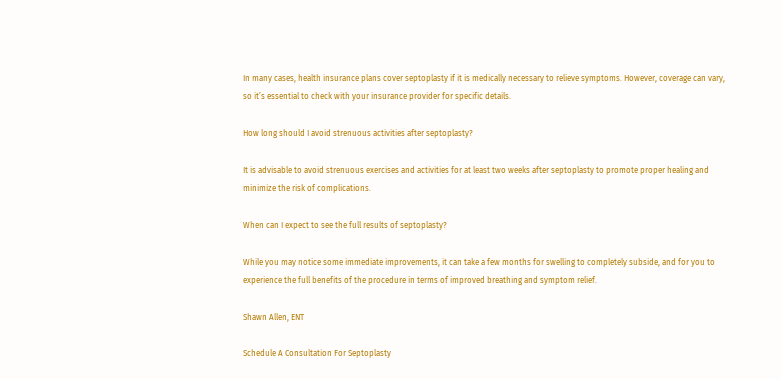In many cases, health insurance plans cover septoplasty if it is medically necessary to relieve symptoms. However, coverage can vary, so it’s essential to check with your insurance provider for specific details.

How long should I avoid strenuous activities after septoplasty?

It is advisable to avoid strenuous exercises and activities for at least two weeks after septoplasty to promote proper healing and minimize the risk of complications.

When can I expect to see the full results of septoplasty?

While you may notice some immediate improvements, it can take a few months for swelling to completely subside, and for you to experience the full benefits of the procedure in terms of improved breathing and symptom relief.

Shawn Allen, ENT

Schedule A Consultation For Septoplasty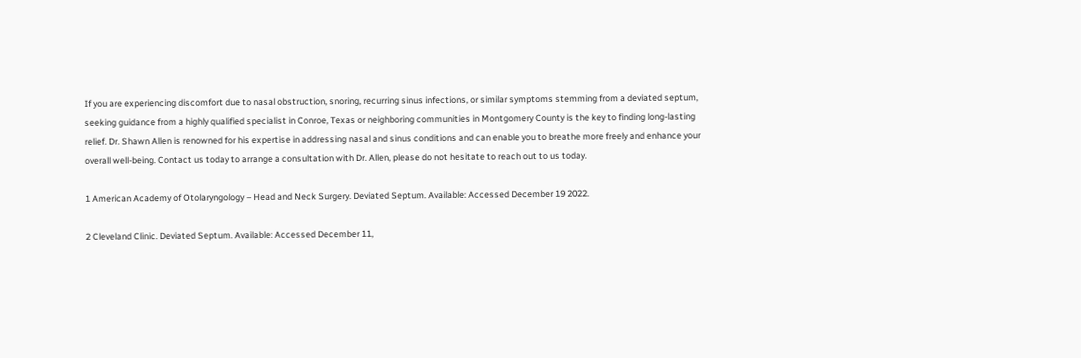If you are experiencing discomfort due to nasal obstruction, snoring, recurring sinus infections, or similar symptoms stemming from a deviated septum, seeking guidance from a highly qualified specialist in Conroe, Texas or neighboring communities in Montgomery County is the key to finding long-lasting relief. Dr. Shawn Allen is renowned for his expertise in addressing nasal and sinus conditions and can enable you to breathe more freely and enhance your overall well-being. Contact us today to arrange a consultation with Dr. Allen, please do not hesitate to reach out to us today.

1 American Academy of Otolaryngology – Head and Neck Surgery. Deviated Septum. Available: Accessed December 19 2022.

2 Cleveland Clinic. Deviated Septum. Available: Accessed December 11,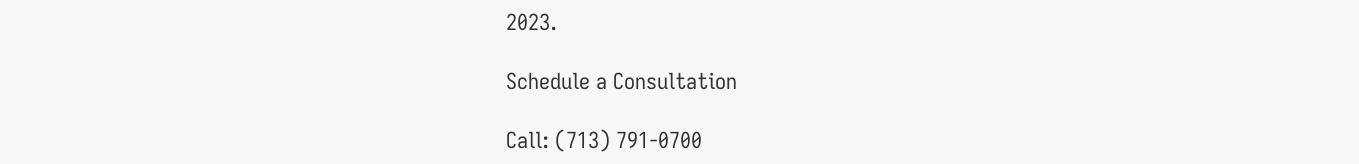2023.

Schedule a Consultation

Call: (713) 791-0700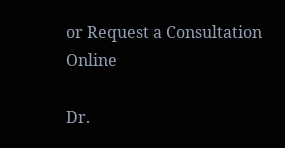or Request a Consultation Online

Dr.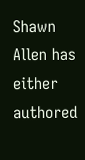Shawn Allen has either authored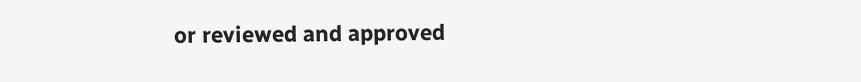or reviewed and approved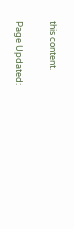this content.

Page Updated: